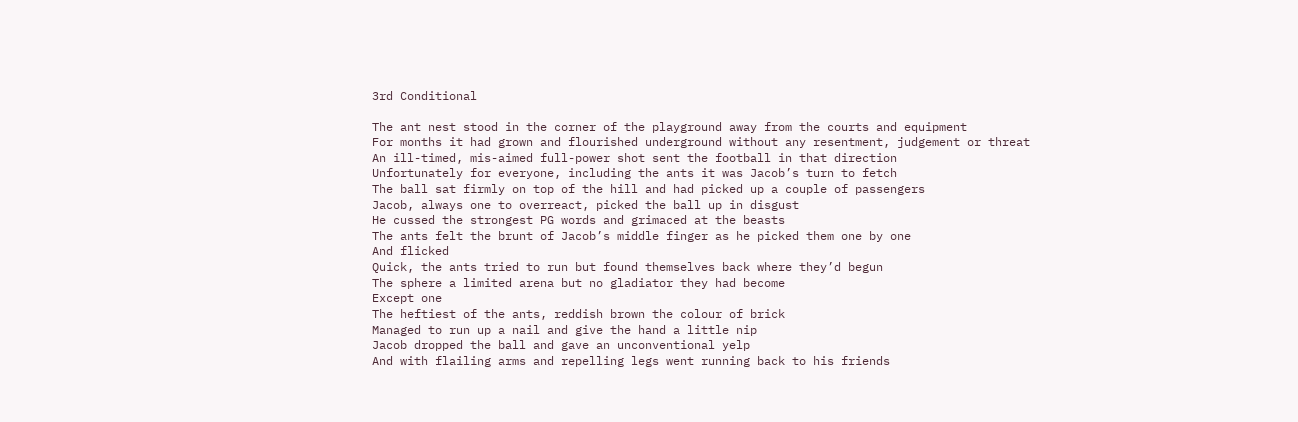3rd Conditional

The ant nest stood in the corner of the playground away from the courts and equipment
For months it had grown and flourished underground without any resentment, judgement or threat
An ill-timed, mis-aimed full-power shot sent the football in that direction
Unfortunately for everyone, including the ants it was Jacob’s turn to fetch
The ball sat firmly on top of the hill and had picked up a couple of passengers
Jacob, always one to overreact, picked the ball up in disgust
He cussed the strongest PG words and grimaced at the beasts
The ants felt the brunt of Jacob’s middle finger as he picked them one by one
And flicked
Quick, the ants tried to run but found themselves back where they’d begun
The sphere a limited arena but no gladiator they had become
Except one
The heftiest of the ants, reddish brown the colour of brick
Managed to run up a nail and give the hand a little nip
Jacob dropped the ball and gave an unconventional yelp
And with flailing arms and repelling legs went running back to his friends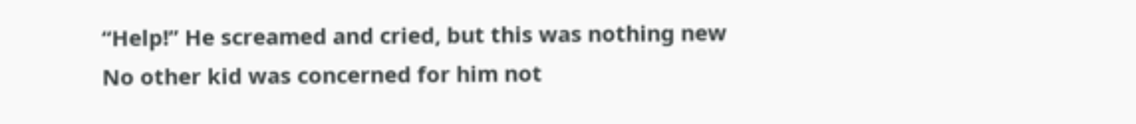“Help!” He screamed and cried, but this was nothing new
No other kid was concerned for him not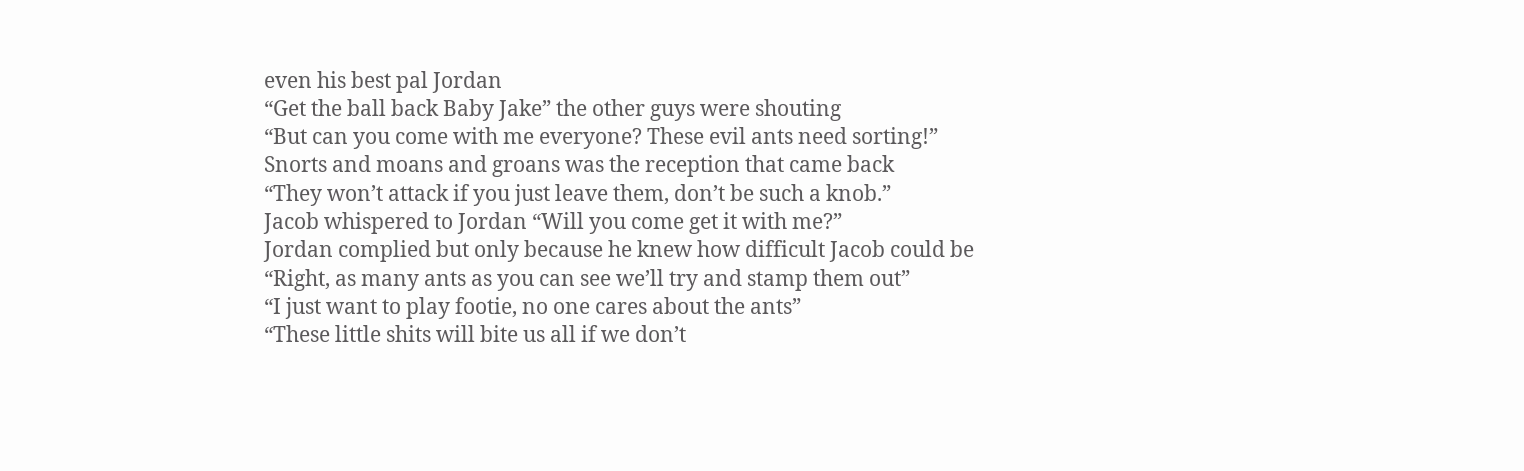even his best pal Jordan
“Get the ball back Baby Jake” the other guys were shouting
“But can you come with me everyone? These evil ants need sorting!”
Snorts and moans and groans was the reception that came back
“They won’t attack if you just leave them, don’t be such a knob.”
Jacob whispered to Jordan “Will you come get it with me?”
Jordan complied but only because he knew how difficult Jacob could be
“Right, as many ants as you can see we’ll try and stamp them out”
“I just want to play footie, no one cares about the ants”
“These little shits will bite us all if we don’t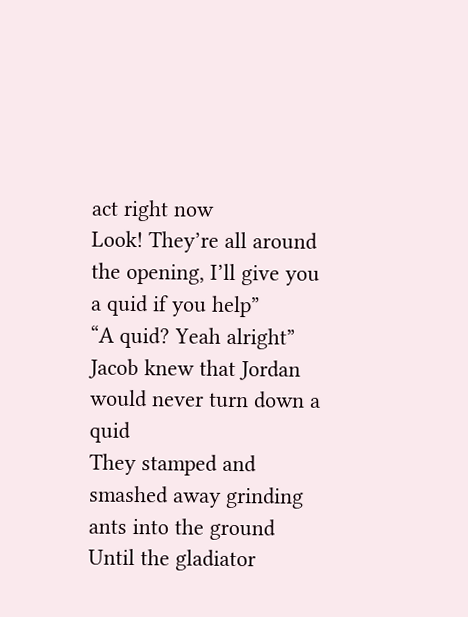act right now
Look! They’re all around the opening, I’ll give you a quid if you help”
“A quid? Yeah alright” Jacob knew that Jordan would never turn down a quid
They stamped and smashed away grinding ants into the ground
Until the gladiator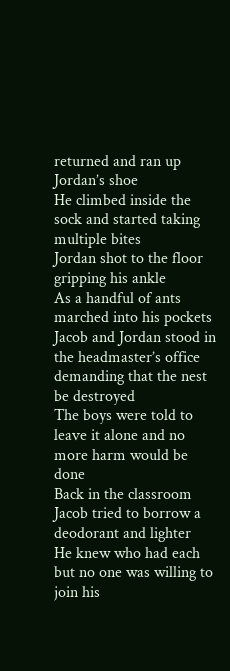returned and ran up Jordan’s shoe
He climbed inside the sock and started taking multiple bites
Jordan shot to the floor gripping his ankle
As a handful of ants marched into his pockets
Jacob and Jordan stood in the headmaster’s office demanding that the nest be destroyed
The boys were told to leave it alone and no more harm would be done
Back in the classroom Jacob tried to borrow a deodorant and lighter
He knew who had each but no one was willing to join his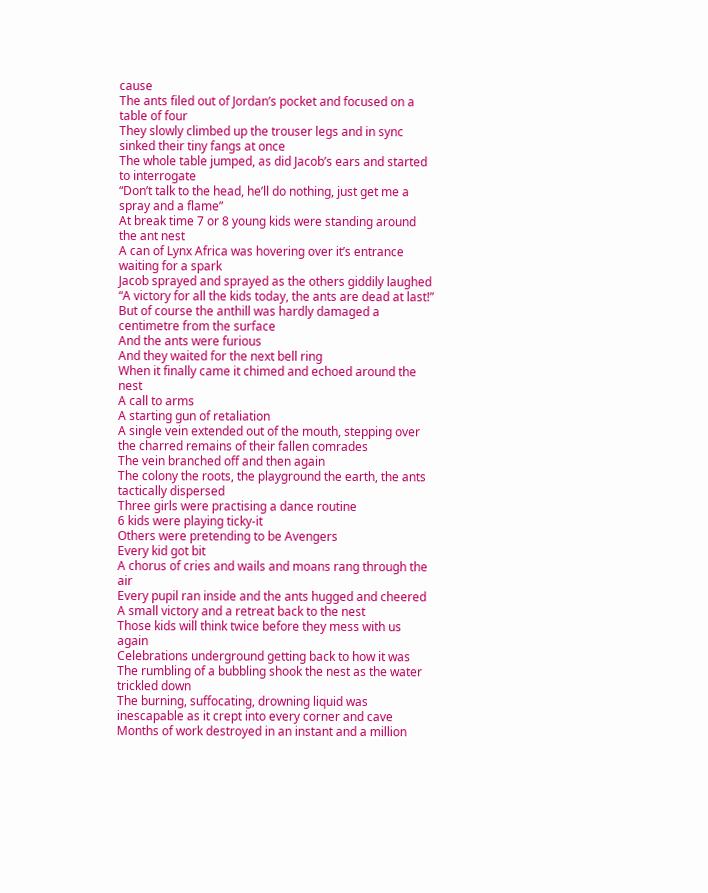cause
The ants filed out of Jordan’s pocket and focused on a table of four
They slowly climbed up the trouser legs and in sync sinked their tiny fangs at once
The whole table jumped, as did Jacob’s ears and started to interrogate
“Don’t talk to the head, he’ll do nothing, just get me a spray and a flame”
At break time 7 or 8 young kids were standing around the ant nest
A can of Lynx Africa was hovering over it’s entrance waiting for a spark
Jacob sprayed and sprayed as the others giddily laughed
“A victory for all the kids today, the ants are dead at last!”
But of course the anthill was hardly damaged a centimetre from the surface
And the ants were furious
And they waited for the next bell ring
When it finally came it chimed and echoed around the nest
A call to arms
A starting gun of retaliation
A single vein extended out of the mouth, stepping over the charred remains of their fallen comrades
The vein branched off and then again
The colony the roots, the playground the earth, the ants tactically dispersed
Three girls were practising a dance routine
6 kids were playing ticky-it
Others were pretending to be Avengers
Every kid got bit
A chorus of cries and wails and moans rang through the air
Every pupil ran inside and the ants hugged and cheered
A small victory and a retreat back to the nest
Those kids will think twice before they mess with us again
Celebrations underground getting back to how it was
The rumbling of a bubbling shook the nest as the water trickled down
The burning, suffocating, drowning liquid was inescapable as it crept into every corner and cave
Months of work destroyed in an instant and a million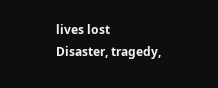lives lost
Disaster, tragedy,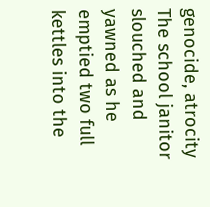genocide, atrocity
The school janitor slouched and yawned as he emptied two full kettles into the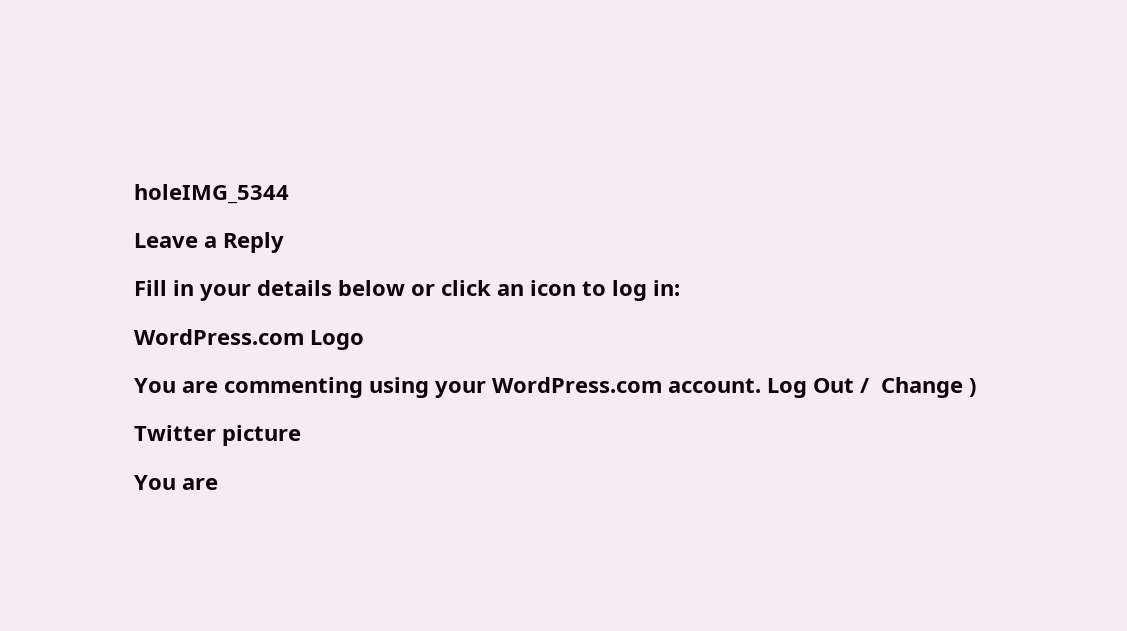holeIMG_5344

Leave a Reply

Fill in your details below or click an icon to log in:

WordPress.com Logo

You are commenting using your WordPress.com account. Log Out /  Change )

Twitter picture

You are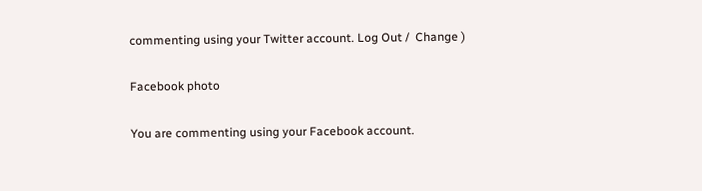commenting using your Twitter account. Log Out /  Change )

Facebook photo

You are commenting using your Facebook account.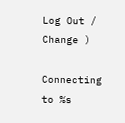Log Out /  Change )

Connecting to %s